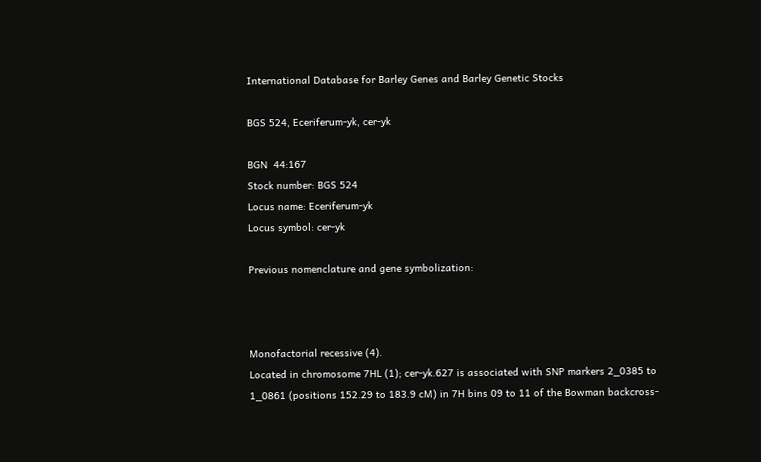International Database for Barley Genes and Barley Genetic Stocks

BGS 524, Eceriferum-yk, cer-yk

BGN  44:167
Stock number: BGS 524
Locus name: Eceriferum-yk
Locus symbol: cer-yk

Previous nomenclature and gene symbolization:



Monofactorial recessive (4).
Located in chromosome 7HL (1); cer-yk.627 is associated with SNP markers 2_0385 to 1_0861 (positions 152.29 to 183.9 cM) in 7H bins 09 to 11 of the Bowman backcross-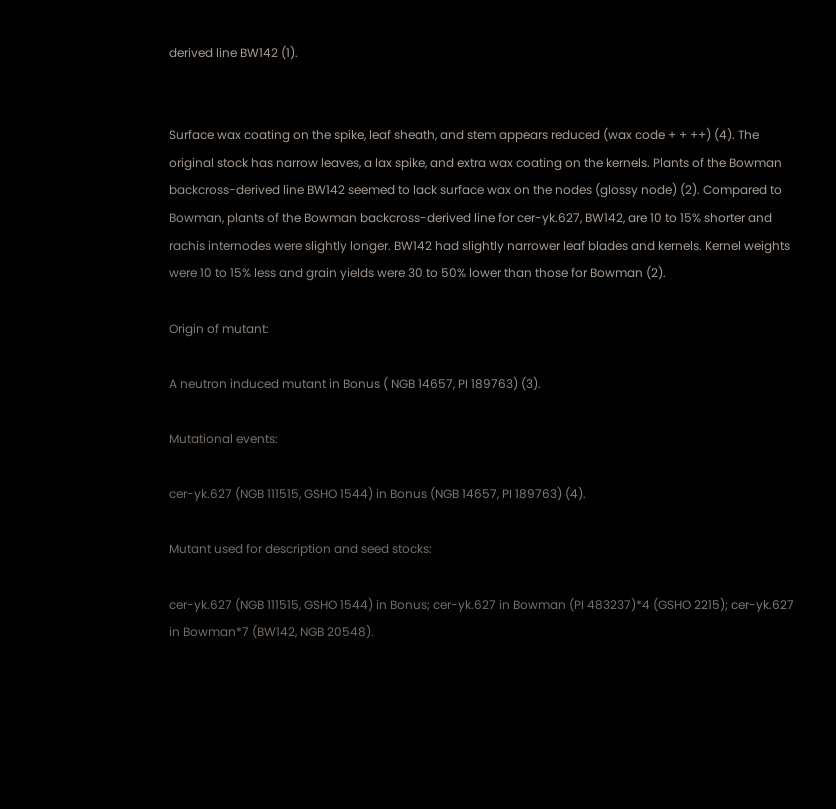derived line BW142 (1).


Surface wax coating on the spike, leaf sheath, and stem appears reduced (wax code + + ++) (4). The original stock has narrow leaves, a lax spike, and extra wax coating on the kernels. Plants of the Bowman backcross-derived line BW142 seemed to lack surface wax on the nodes (glossy node) (2). Compared to Bowman, plants of the Bowman backcross-derived line for cer-yk.627, BW142, are 10 to 15% shorter and rachis internodes were slightly longer. BW142 had slightly narrower leaf blades and kernels. Kernel weights were 10 to 15% less and grain yields were 30 to 50% lower than those for Bowman (2).

Origin of mutant:

A neutron induced mutant in Bonus ( NGB 14657, PI 189763) (3).

Mutational events:

cer-yk.627 (NGB 111515, GSHO 1544) in Bonus (NGB 14657, PI 189763) (4).

Mutant used for description and seed stocks:

cer-yk.627 (NGB 111515, GSHO 1544) in Bonus; cer-yk.627 in Bowman (PI 483237)*4 (GSHO 2215); cer-yk.627 in Bowman*7 (BW142, NGB 20548).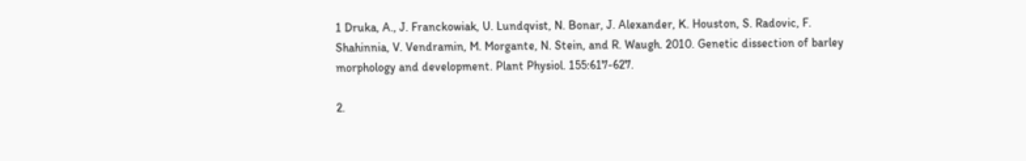1 Druka, A., J. Franckowiak, U. Lundqvist, N. Bonar, J. Alexander, K. Houston, S. Radovic, F. Shahinnia, V. Vendramin, M. Morgante, N. Stein, and R. Waugh. 2010. Genetic dissection of barley morphology and development. Plant Physiol. 155:617-627.

2.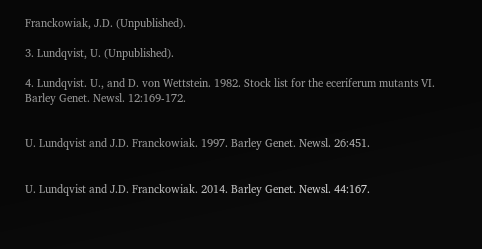Franckowiak, J.D. (Unpublished).

3. Lundqvist, U. (Unpublished).

4. Lundqvist. U., and D. von Wettstein. 1982. Stock list for the eceriferum mutants VI. Barley Genet. Newsl. 12:169-172.


U. Lundqvist and J.D. Franckowiak. 1997. Barley Genet. Newsl. 26:451.


U. Lundqvist and J.D. Franckowiak. 2014. Barley Genet. Newsl. 44:167.